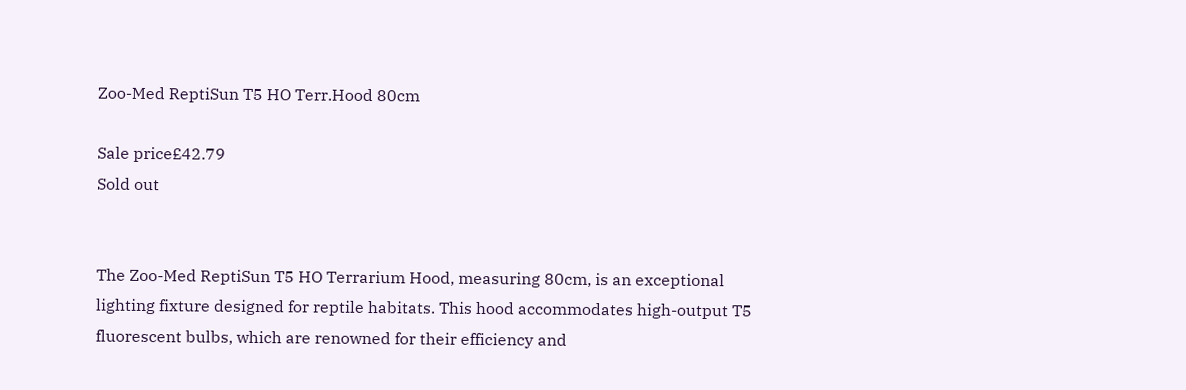Zoo-Med ReptiSun T5 HO Terr.Hood 80cm

Sale price£42.79
Sold out


The Zoo-Med ReptiSun T5 HO Terrarium Hood, measuring 80cm, is an exceptional lighting fixture designed for reptile habitats. This hood accommodates high-output T5 fluorescent bulbs, which are renowned for their efficiency and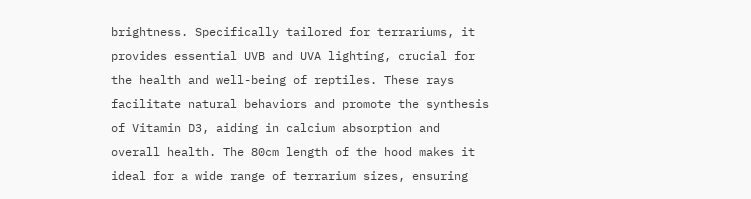brightness. Specifically tailored for terrariums, it provides essential UVB and UVA lighting, crucial for the health and well-being of reptiles. These rays facilitate natural behaviors and promote the synthesis of Vitamin D3, aiding in calcium absorption and overall health. The 80cm length of the hood makes it ideal for a wide range of terrarium sizes, ensuring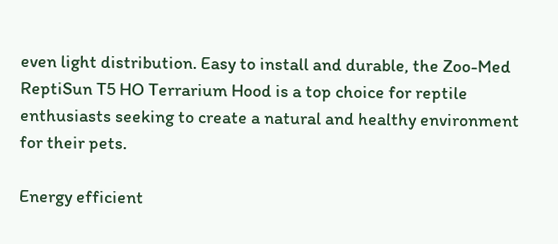even light distribution. Easy to install and durable, the Zoo-Med ReptiSun T5 HO Terrarium Hood is a top choice for reptile enthusiasts seeking to create a natural and healthy environment for their pets.

Energy efficient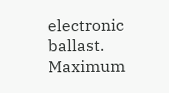electronic ballast. Maximum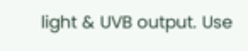light & UVB output. Use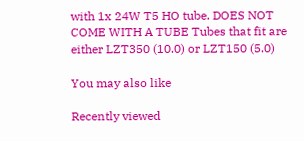with 1x 24W T5 HO tube. DOES NOT COME WITH A TUBE Tubes that fit are either LZT350 (10.0) or LZT150 (5.0)

You may also like

Recently viewed